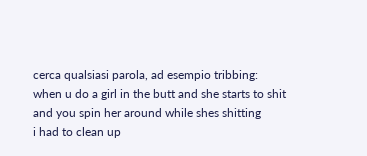cerca qualsiasi parola, ad esempio tribbing:
when u do a girl in the butt and she starts to shit and you spin her around while shes shitting
i had to clean up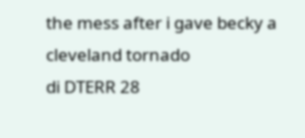the mess after i gave becky a cleveland tornado
di DTERR 28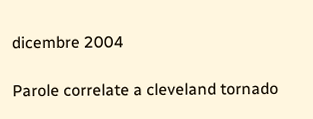dicembre 2004

Parole correlate a cleveland tornado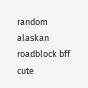random alaskan roadblock bff cute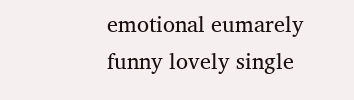emotional eumarely funny lovely single